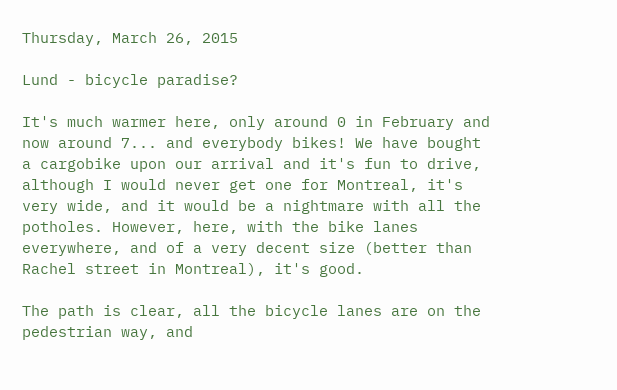Thursday, March 26, 2015

Lund - bicycle paradise?

It's much warmer here, only around 0 in February and now around 7... and everybody bikes! We have bought a cargobike upon our arrival and it's fun to drive, although I would never get one for Montreal, it's very wide, and it would be a nightmare with all the potholes. However, here, with the bike lanes everywhere, and of a very decent size (better than Rachel street in Montreal), it's good.

The path is clear, all the bicycle lanes are on the pedestrian way, and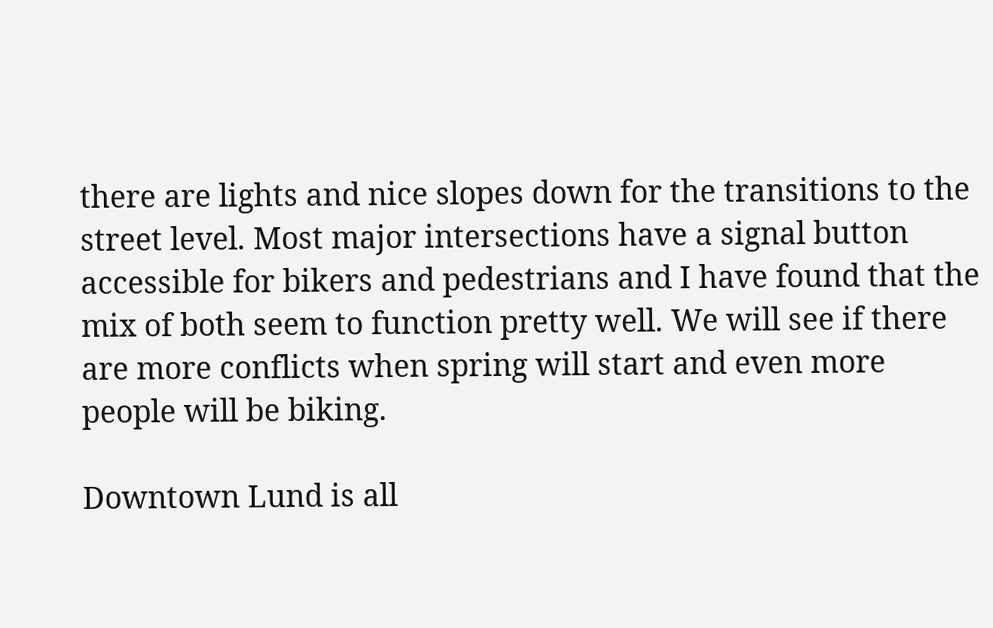there are lights and nice slopes down for the transitions to the street level. Most major intersections have a signal button accessible for bikers and pedestrians and I have found that the mix of both seem to function pretty well. We will see if there are more conflicts when spring will start and even more people will be biking.

Downtown Lund is all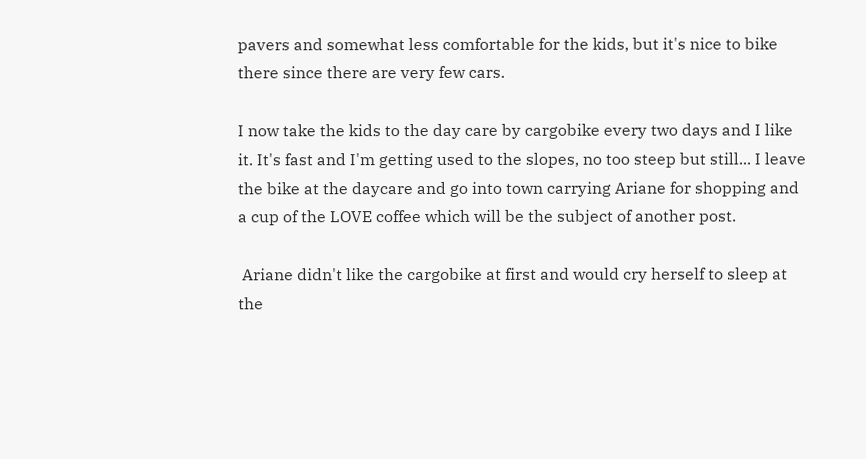pavers and somewhat less comfortable for the kids, but it's nice to bike there since there are very few cars.

I now take the kids to the day care by cargobike every two days and I like it. It's fast and I'm getting used to the slopes, no too steep but still... I leave the bike at the daycare and go into town carrying Ariane for shopping and a cup of the LOVE coffee which will be the subject of another post.

 Ariane didn't like the cargobike at first and would cry herself to sleep at the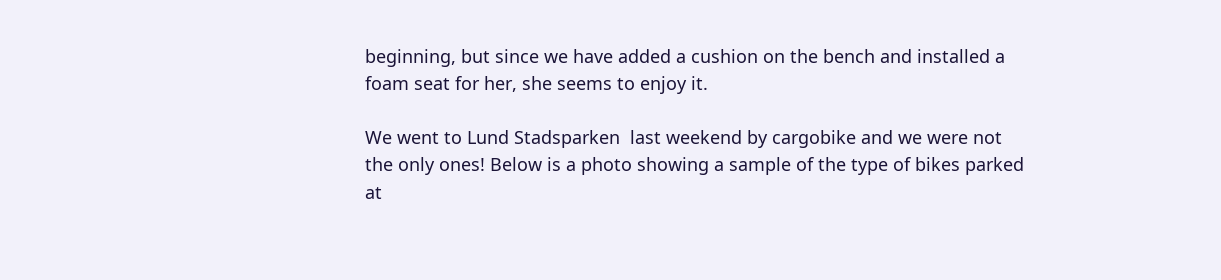beginning, but since we have added a cushion on the bench and installed a foam seat for her, she seems to enjoy it.

We went to Lund Stadsparken  last weekend by cargobike and we were not the only ones! Below is a photo showing a sample of the type of bikes parked at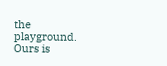the playground. Ours is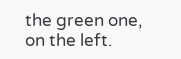the green one, on the left.